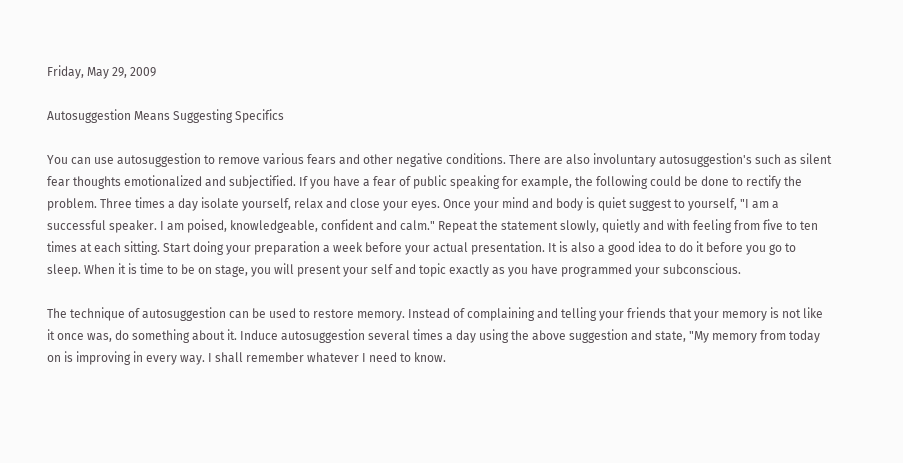Friday, May 29, 2009

Autosuggestion Means Suggesting Specifics

You can use autosuggestion to remove various fears and other negative conditions. There are also involuntary autosuggestion's such as silent fear thoughts emotionalized and subjectified. If you have a fear of public speaking for example, the following could be done to rectify the problem. Three times a day isolate yourself, relax and close your eyes. Once your mind and body is quiet suggest to yourself, "I am a successful speaker. I am poised, knowledgeable, confident and calm." Repeat the statement slowly, quietly and with feeling from five to ten times at each sitting. Start doing your preparation a week before your actual presentation. It is also a good idea to do it before you go to sleep. When it is time to be on stage, you will present your self and topic exactly as you have programmed your subconscious.

The technique of autosuggestion can be used to restore memory. Instead of complaining and telling your friends that your memory is not like it once was, do something about it. Induce autosuggestion several times a day using the above suggestion and state, "My memory from today on is improving in every way. I shall remember whatever I need to know.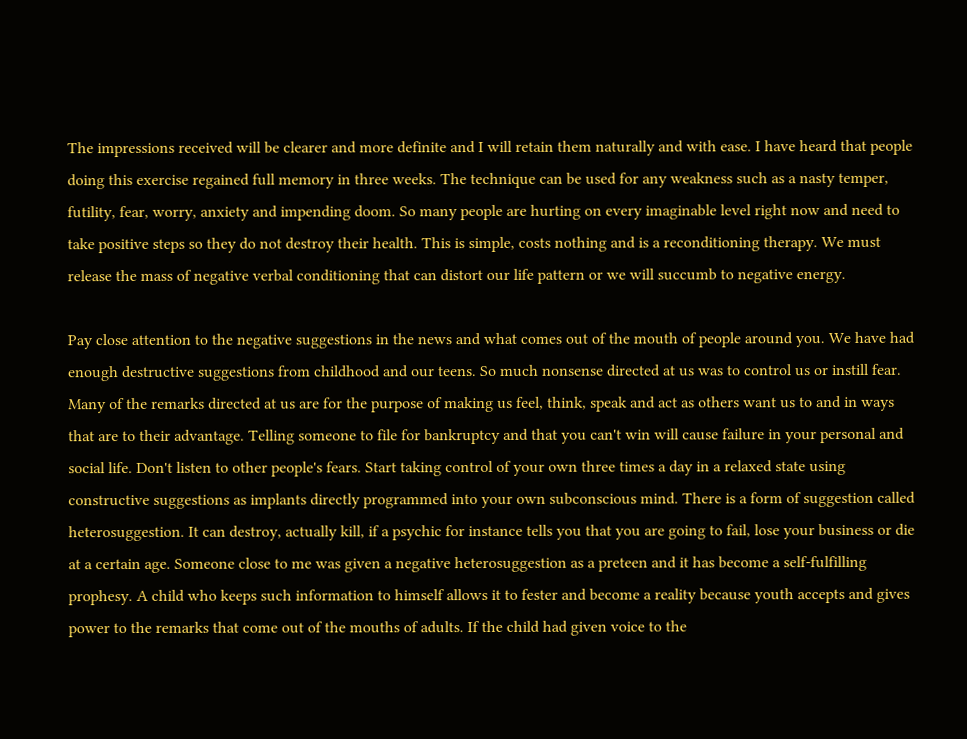The impressions received will be clearer and more definite and I will retain them naturally and with ease. I have heard that people doing this exercise regained full memory in three weeks. The technique can be used for any weakness such as a nasty temper, futility, fear, worry, anxiety and impending doom. So many people are hurting on every imaginable level right now and need to take positive steps so they do not destroy their health. This is simple, costs nothing and is a reconditioning therapy. We must release the mass of negative verbal conditioning that can distort our life pattern or we will succumb to negative energy.

Pay close attention to the negative suggestions in the news and what comes out of the mouth of people around you. We have had enough destructive suggestions from childhood and our teens. So much nonsense directed at us was to control us or instill fear. Many of the remarks directed at us are for the purpose of making us feel, think, speak and act as others want us to and in ways that are to their advantage. Telling someone to file for bankruptcy and that you can't win will cause failure in your personal and social life. Don't listen to other people's fears. Start taking control of your own three times a day in a relaxed state using constructive suggestions as implants directly programmed into your own subconscious mind. There is a form of suggestion called heterosuggestion. It can destroy, actually kill, if a psychic for instance tells you that you are going to fail, lose your business or die at a certain age. Someone close to me was given a negative heterosuggestion as a preteen and it has become a self-fulfilling prophesy. A child who keeps such information to himself allows it to fester and become a reality because youth accepts and gives power to the remarks that come out of the mouths of adults. If the child had given voice to the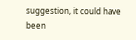suggestion, it could have been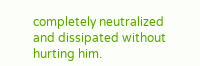completely neutralized and dissipated without hurting him.